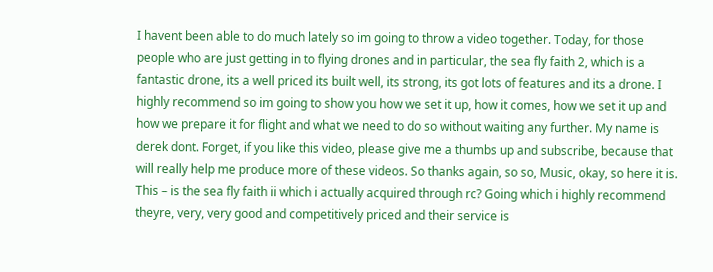I havent been able to do much lately so im going to throw a video together. Today, for those people who are just getting in to flying drones and in particular, the sea fly faith 2, which is a fantastic drone, its a well priced its built well, its strong, its got lots of features and its a drone. I highly recommend so im going to show you how we set it up, how it comes, how we set it up and how we prepare it for flight and what we need to do so without waiting any further. My name is derek dont. Forget, if you like this video, please give me a thumbs up and subscribe, because that will really help me produce more of these videos. So thanks again, so so, Music, okay, so here it is. This – is the sea fly faith ii which i actually acquired through rc? Going which i highly recommend theyre, very, very good and competitively priced and their service is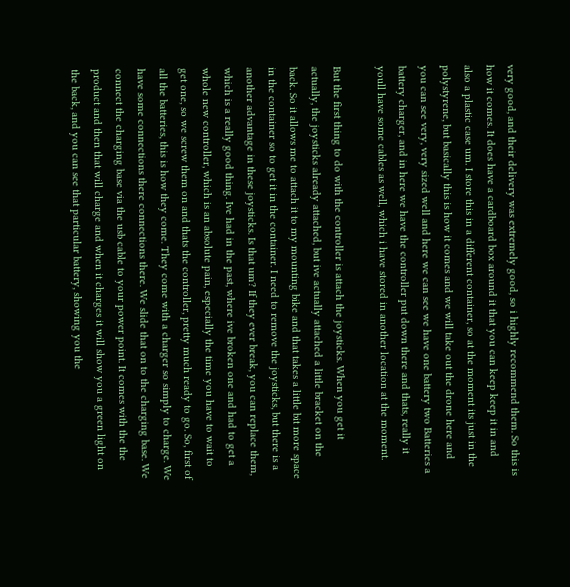very good, and their delivery was extremely good, so i highly recommend them. So this is how it comes. It does have a cardboard box around it that you can keep keep it in and also a plastic case um. I store this in a different container, so at the moment its just in the polystyrene, but basically this is how it comes and we will take out the drone here and you can see very, very sized well and here we can see we have one battery two Batteries a battery charger, and in here we have the controller put down there and thats, really it youll have some cables as well, which i have stored in another location at the moment.

But the first thing to do with the controller is attach the joysticks. When you get it actually, the joysticks already attached, but ive actually attached a little bracket on the back. So it allows me to attach it to my mounting bike and that takes a little bit more space in the container so to get it in the container. I need to remove the joysticks, but there is a another advantage in these joysticks. Is that um? If they ever break, you can replace them, which is a really good thing. Ive had in the past, where ive broken one and had to get a whole new controller, which is an absolute pain, especially the time you have to wait to get one, so we screw them on and thats the controller, pretty much ready to go. So, first of all the batteries, this is how they come. They come with a charger so simply to charge. We have some connections there connections there. We slide that on to the charging base. We connect the charging base via the usb cable to your power point. It comes with the the product and then that will charge and when it charges it will show you a green light on the back, and you can see that particular battery, showing you the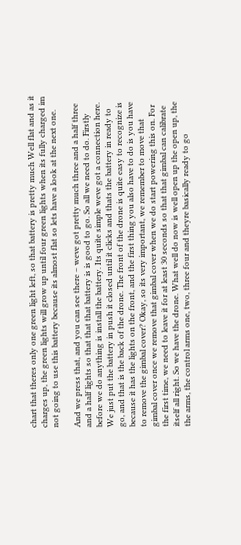chart that theres only one green light left, so that battery is pretty much Well flat and as it charges up, the green lights will grow up until four green lights when its fully charged im not going to use this battery because its almost flat so lets have a look at the next one.

And we press that, and you can see there – weve got pretty much three and a half three and a half lights so that that that battery is is good to go. So all we need to do. Firstly before we do anything is install the battery. Its quite simple weve got a connection here. We just put the battery in push it closed until it clicks and thats the battery in ready to go, and that is the back of the drone. The front of the drone is quite easy to recognize is because it has the lights on the front, and the first thing you also have to do is you have to remove the gimbal cover? Okay, so its very important, we remember to move that gimbal cover once we remove that gimbal cover when we do start powering this on. For the first time, we need to leave it for at least 30 seconds so that that gimbal can calibrate itself all right. So we have the drone. What well do now is well open up the open up, the the arms, the control arms one, two, three four and theyre basically ready to go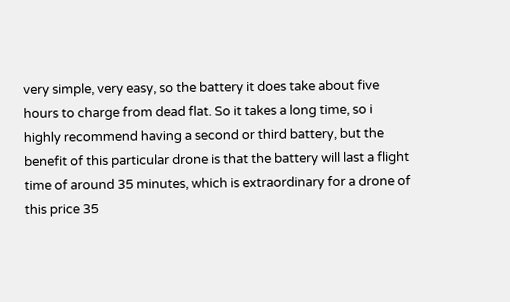very simple, very easy, so the battery it does take about five hours to charge from dead flat. So it takes a long time, so i highly recommend having a second or third battery, but the benefit of this particular drone is that the battery will last a flight time of around 35 minutes, which is extraordinary for a drone of this price 35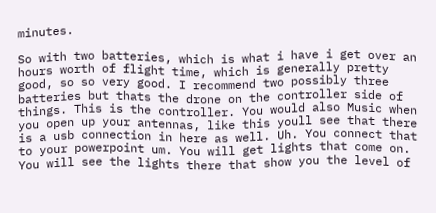minutes.

So with two batteries, which is what i have i get over an hours worth of flight time, which is generally pretty good, so so very good. I recommend two possibly three batteries but thats the drone on the controller side of things. This is the controller. You would also Music when you open up your antennas, like this youll see that there is a usb connection in here as well. Uh. You connect that to your powerpoint um. You will get lights that come on. You will see the lights there that show you the level of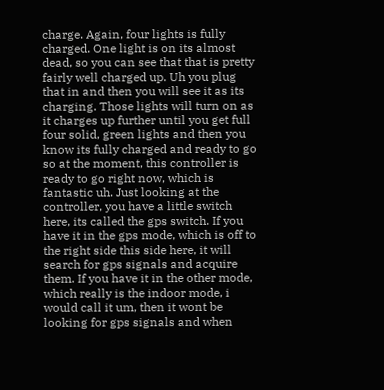charge. Again, four lights is fully charged. One light is on its almost dead, so you can see that that is pretty fairly well charged up. Uh you plug that in and then you will see it as its charging. Those lights will turn on as it charges up further until you get full four solid, green lights and then you know its fully charged and ready to go so at the moment, this controller is ready to go right now, which is fantastic uh. Just looking at the controller, you have a little switch here, its called the gps switch. If you have it in the gps mode, which is off to the right side this side here, it will search for gps signals and acquire them. If you have it in the other mode, which really is the indoor mode, i would call it um, then it wont be looking for gps signals and when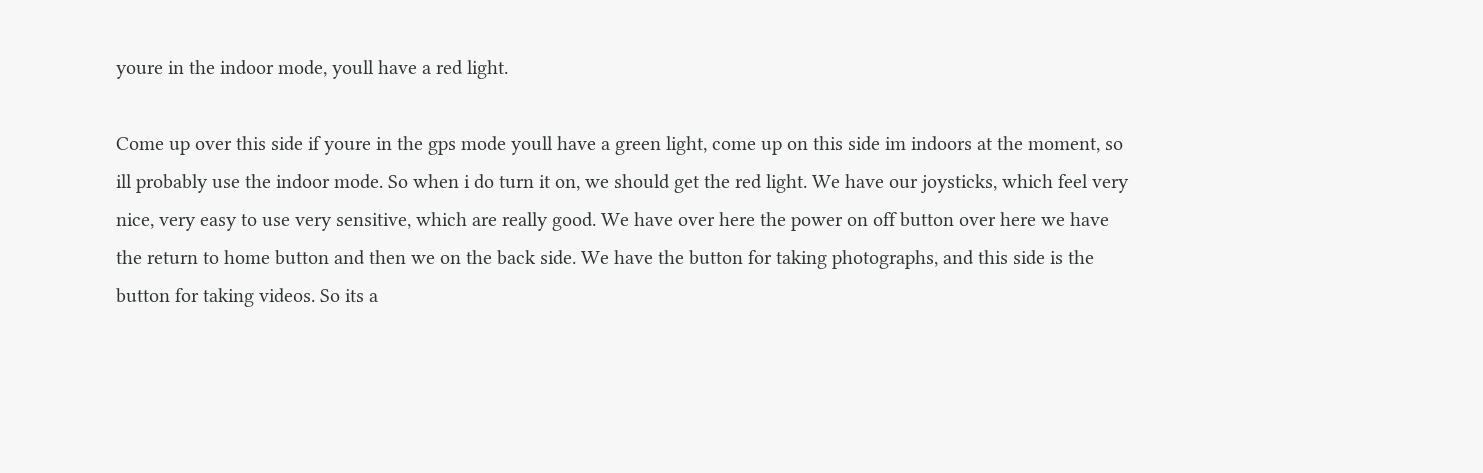youre in the indoor mode, youll have a red light.

Come up over this side if youre in the gps mode youll have a green light, come up on this side im indoors at the moment, so ill probably use the indoor mode. So when i do turn it on, we should get the red light. We have our joysticks, which feel very nice, very easy to use very sensitive, which are really good. We have over here the power on off button over here we have the return to home button and then we on the back side. We have the button for taking photographs, and this side is the button for taking videos. So its a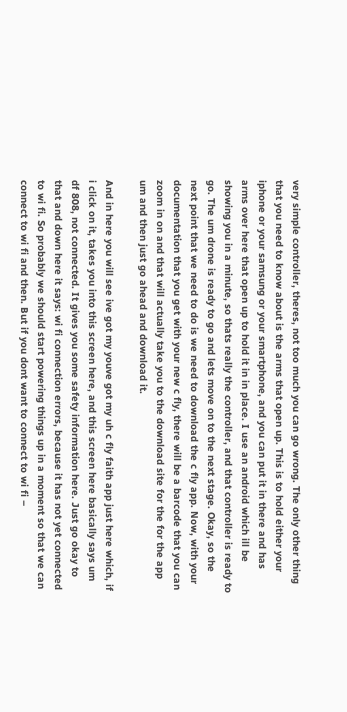very simple controller, theres, not too much you can go wrong. The only other thing that you need to know about is the arms that open up. This is to hold either your iphone or your samsung or your smartphone, and you can put it in there and has arms over here that open up to hold it in in place. I use an android which ill be showing you in a minute, so thats really the controller, and that controller is ready to go. The um drone is ready to go and lets move on to the next stage. Okay, so the next point that we need to do is we need to download the c fly app. Now, with your documentation that you get with your new c fly, there will be a barcode that you can zoom in on and that will actually take you to the download site for the for the app um and then just go ahead and download it.

And in here you will see ive got my youve got my uh c fly faith app just here which, if i click on it, takes you into this screen here, and this screen here basically says um df 808, not connected. It gives you some safety information here. Just go okay to that and down here it says: wi fi connection errors, because it has not yet connected to wi fi. So probably we should start powering things up in a moment so that we can connect to wi fi and then. But if you dont want to connect to wi fi –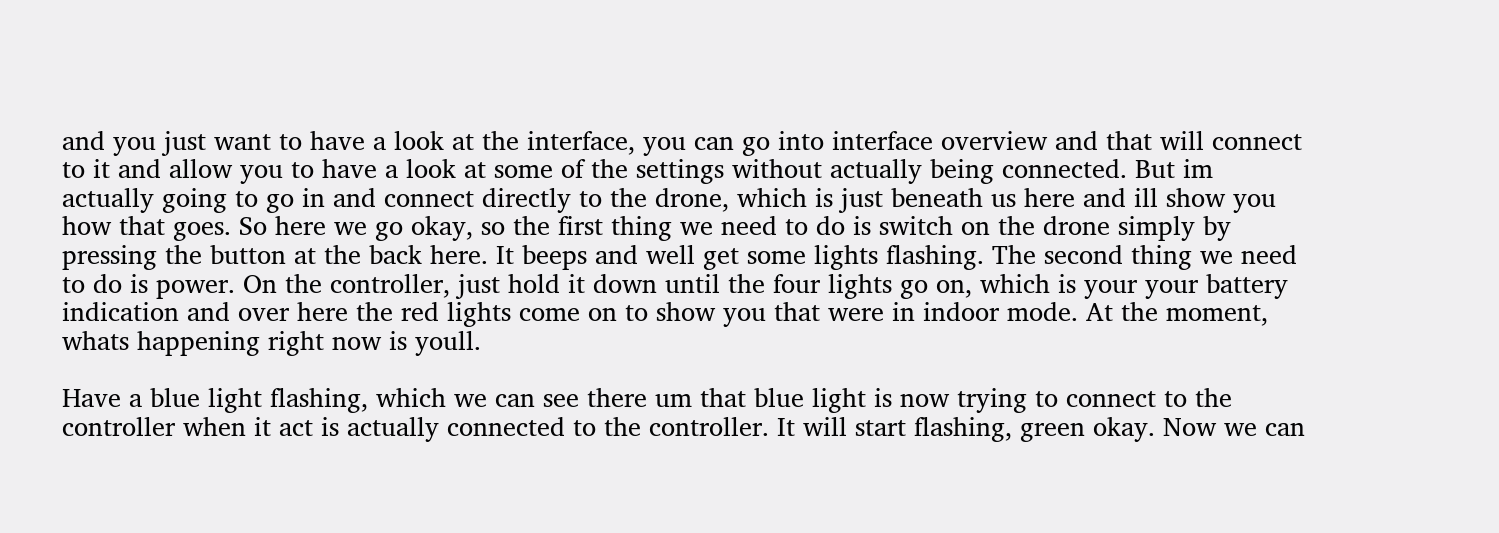and you just want to have a look at the interface, you can go into interface overview and that will connect to it and allow you to have a look at some of the settings without actually being connected. But im actually going to go in and connect directly to the drone, which is just beneath us here and ill show you how that goes. So here we go okay, so the first thing we need to do is switch on the drone simply by pressing the button at the back here. It beeps and well get some lights flashing. The second thing we need to do is power. On the controller, just hold it down until the four lights go on, which is your your battery indication and over here the red lights come on to show you that were in indoor mode. At the moment, whats happening right now is youll.

Have a blue light flashing, which we can see there um that blue light is now trying to connect to the controller when it act is actually connected to the controller. It will start flashing, green okay. Now we can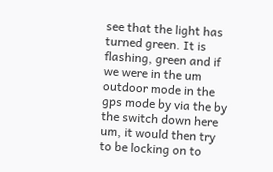see that the light has turned green. It is flashing, green and if we were in the um outdoor mode in the gps mode by via the by the switch down here um, it would then try to be locking on to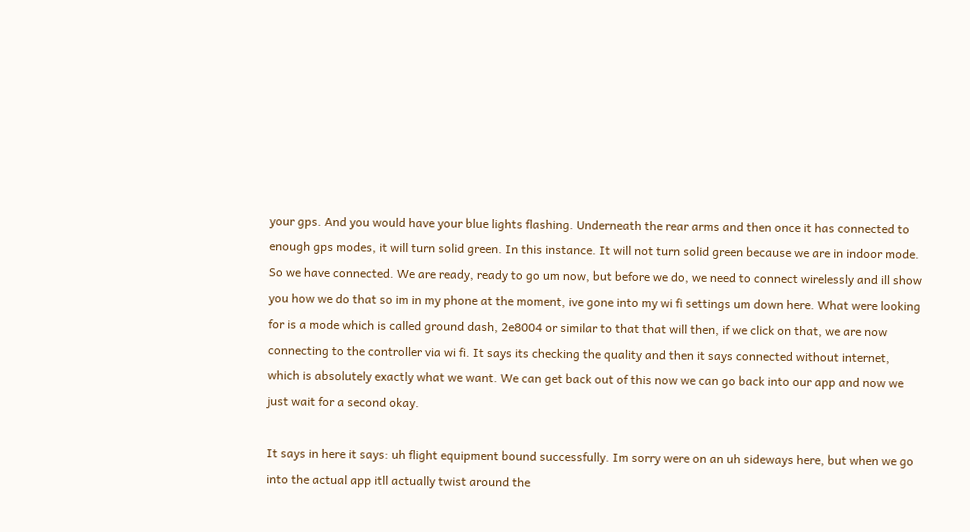your gps. And you would have your blue lights flashing. Underneath the rear arms and then once it has connected to enough gps modes, it will turn solid green. In this instance. It will not turn solid green because we are in indoor mode. So we have connected. We are ready, ready to go um now, but before we do, we need to connect wirelessly and ill show you how we do that so im in my phone at the moment, ive gone into my wi fi settings um down here. What were looking for is a mode which is called ground dash, 2e8004 or similar to that that will then, if we click on that, we are now connecting to the controller via wi fi. It says its checking the quality and then it says connected without internet, which is absolutely exactly what we want. We can get back out of this now we can go back into our app and now we just wait for a second okay.

It says in here it says: uh flight equipment bound successfully. Im sorry were on an uh sideways here, but when we go into the actual app itll actually twist around the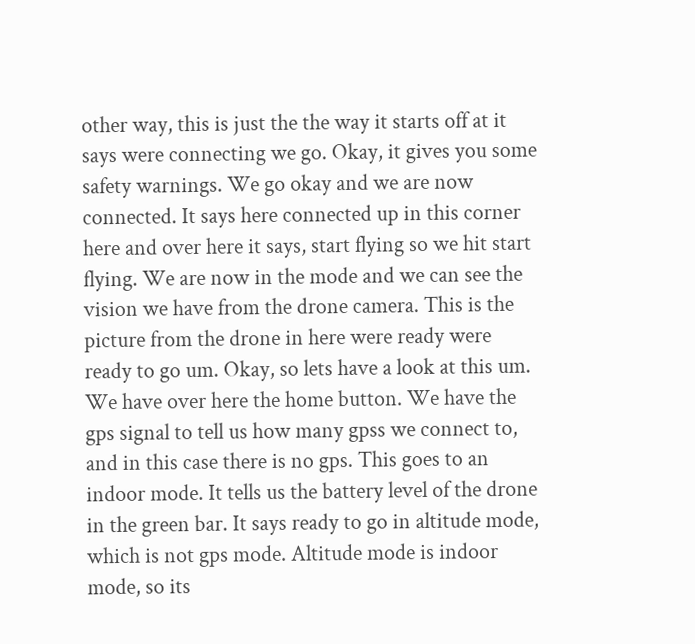other way, this is just the the way it starts off at it says were connecting we go. Okay, it gives you some safety warnings. We go okay and we are now connected. It says here connected up in this corner here and over here it says, start flying so we hit start flying. We are now in the mode and we can see the vision we have from the drone camera. This is the picture from the drone in here were ready were ready to go um. Okay, so lets have a look at this um. We have over here the home button. We have the gps signal to tell us how many gpss we connect to, and in this case there is no gps. This goes to an indoor mode. It tells us the battery level of the drone in the green bar. It says ready to go in altitude mode, which is not gps mode. Altitude mode is indoor mode, so its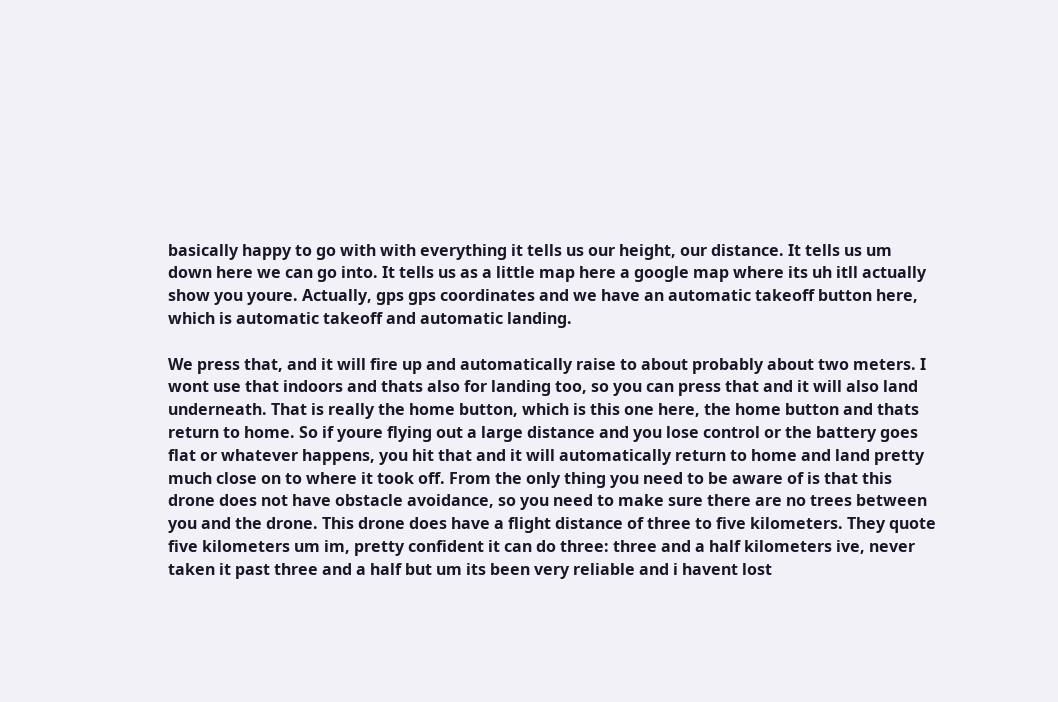basically happy to go with with everything it tells us our height, our distance. It tells us um down here we can go into. It tells us as a little map here a google map where its uh itll actually show you youre. Actually, gps gps coordinates and we have an automatic takeoff button here, which is automatic takeoff and automatic landing.

We press that, and it will fire up and automatically raise to about probably about two meters. I wont use that indoors and thats also for landing too, so you can press that and it will also land underneath. That is really the home button, which is this one here, the home button and thats return to home. So if youre flying out a large distance and you lose control or the battery goes flat or whatever happens, you hit that and it will automatically return to home and land pretty much close on to where it took off. From the only thing you need to be aware of is that this drone does not have obstacle avoidance, so you need to make sure there are no trees between you and the drone. This drone does have a flight distance of three to five kilometers. They quote five kilometers um im, pretty confident it can do three: three and a half kilometers ive, never taken it past three and a half but um its been very reliable and i havent lost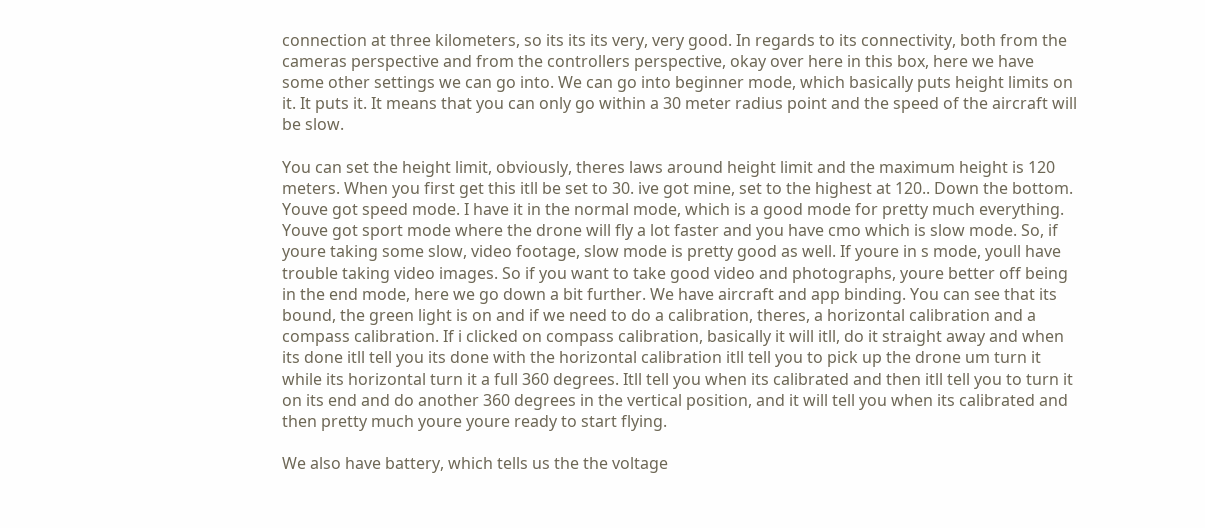connection at three kilometers, so its its its very, very good. In regards to its connectivity, both from the cameras perspective and from the controllers perspective, okay over here in this box, here we have some other settings we can go into. We can go into beginner mode, which basically puts height limits on it. It puts it. It means that you can only go within a 30 meter radius point and the speed of the aircraft will be slow.

You can set the height limit, obviously, theres laws around height limit and the maximum height is 120 meters. When you first get this itll be set to 30. ive got mine, set to the highest at 120.. Down the bottom. Youve got speed mode. I have it in the normal mode, which is a good mode for pretty much everything. Youve got sport mode where the drone will fly a lot faster and you have cmo which is slow mode. So, if youre taking some slow, video footage, slow mode is pretty good as well. If youre in s mode, youll have trouble taking video images. So if you want to take good video and photographs, youre better off being in the end mode, here we go down a bit further. We have aircraft and app binding. You can see that its bound, the green light is on and if we need to do a calibration, theres, a horizontal calibration and a compass calibration. If i clicked on compass calibration, basically it will itll, do it straight away and when its done itll tell you its done with the horizontal calibration itll tell you to pick up the drone um turn it while its horizontal turn it a full 360 degrees. Itll tell you when its calibrated and then itll tell you to turn it on its end and do another 360 degrees in the vertical position, and it will tell you when its calibrated and then pretty much youre youre ready to start flying.

We also have battery, which tells us the the voltage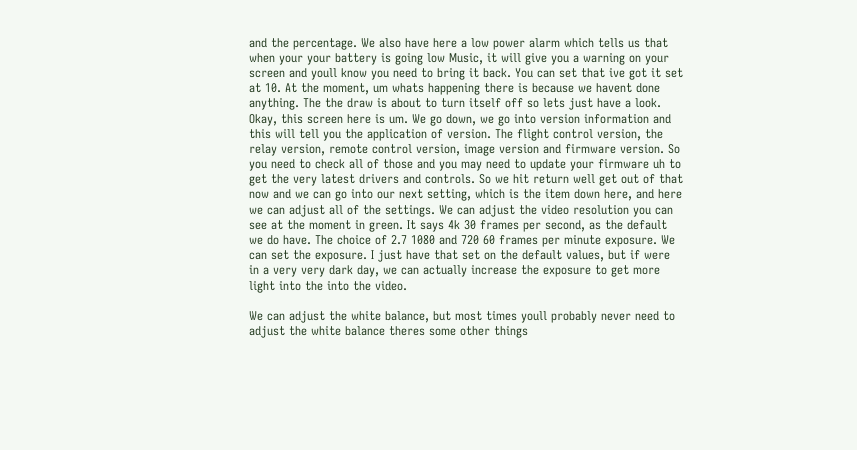and the percentage. We also have here a low power alarm which tells us that when your your battery is going low Music, it will give you a warning on your screen and youll know you need to bring it back. You can set that ive got it set at 10. At the moment, um whats happening there is because we havent done anything. The the draw is about to turn itself off so lets just have a look. Okay, this screen here is um. We go down, we go into version information and this will tell you the application of version. The flight control version, the relay version, remote control version, image version and firmware version. So you need to check all of those and you may need to update your firmware uh to get the very latest drivers and controls. So we hit return well get out of that now and we can go into our next setting, which is the item down here, and here we can adjust all of the settings. We can adjust the video resolution you can see at the moment in green. It says 4k 30 frames per second, as the default we do have. The choice of 2.7 1080 and 720 60 frames per minute exposure. We can set the exposure. I just have that set on the default values, but if were in a very very dark day, we can actually increase the exposure to get more light into the into the video.

We can adjust the white balance, but most times youll probably never need to adjust the white balance theres some other things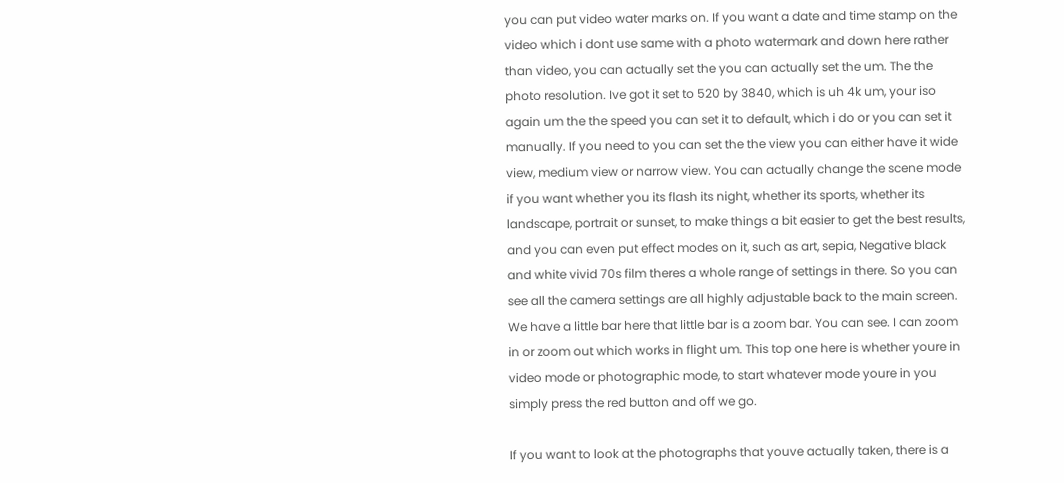you can put video water marks on. If you want a date and time stamp on the video which i dont use same with a photo watermark and down here rather than video, you can actually set the you can actually set the um. The the photo resolution. Ive got it set to 520 by 3840, which is uh 4k um, your iso again um the the speed you can set it to default, which i do or you can set it manually. If you need to you can set the the view you can either have it wide view, medium view or narrow view. You can actually change the scene mode if you want whether you its flash its night, whether its sports, whether its landscape, portrait or sunset, to make things a bit easier to get the best results, and you can even put effect modes on it, such as art, sepia, Negative black and white vivid 70s film theres a whole range of settings in there. So you can see all the camera settings are all highly adjustable back to the main screen. We have a little bar here that little bar is a zoom bar. You can see. I can zoom in or zoom out which works in flight um. This top one here is whether youre in video mode or photographic mode, to start whatever mode youre in you simply press the red button and off we go.

If you want to look at the photographs that youve actually taken, there is a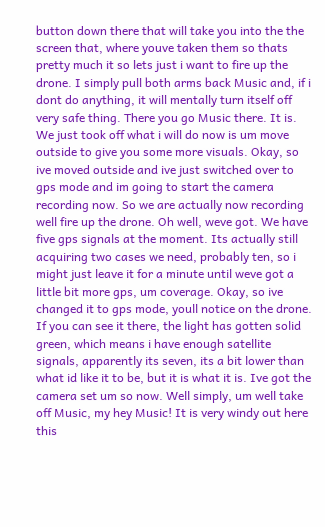button down there that will take you into the the screen that, where youve taken them so thats pretty much it so lets just i want to fire up the drone. I simply pull both arms back Music and, if i dont do anything, it will mentally turn itself off very safe thing. There you go Music there. It is. We just took off what i will do now is um move outside to give you some more visuals. Okay, so ive moved outside and ive just switched over to gps mode and im going to start the camera recording now. So we are actually now recording well fire up the drone. Oh well, weve got. We have five gps signals at the moment. Its actually still acquiring two cases we need, probably ten, so i might just leave it for a minute until weve got a little bit more gps, um coverage. Okay, so ive changed it to gps mode, youll notice on the drone. If you can see it there, the light has gotten solid green, which means i have enough satellite signals, apparently its seven, its a bit lower than what id like it to be, but it is what it is. Ive got the camera set um so now. Well simply, um well take off Music, my hey Music! It is very windy out here this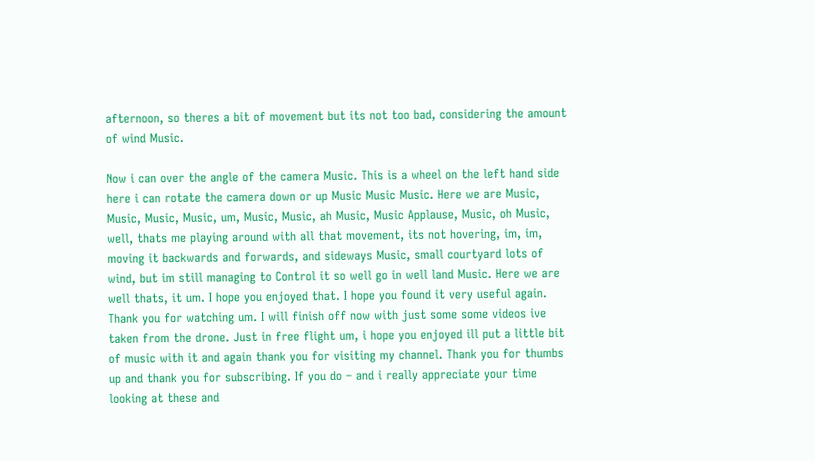afternoon, so theres a bit of movement but its not too bad, considering the amount of wind Music.

Now i can over the angle of the camera Music. This is a wheel on the left hand side here i can rotate the camera down or up Music Music Music. Here we are Music, Music, Music, Music, um, Music, Music, ah Music, Music Applause, Music, oh Music, well, thats me playing around with all that movement, its not hovering, im, im, moving it backwards and forwards, and sideways Music, small courtyard lots of wind, but im still managing to Control it so well go in well land Music. Here we are well thats, it um. I hope you enjoyed that. I hope you found it very useful again. Thank you for watching um. I will finish off now with just some some videos ive taken from the drone. Just in free flight um, i hope you enjoyed ill put a little bit of music with it and again thank you for visiting my channel. Thank you for thumbs up and thank you for subscribing. If you do – and i really appreciate your time looking at these and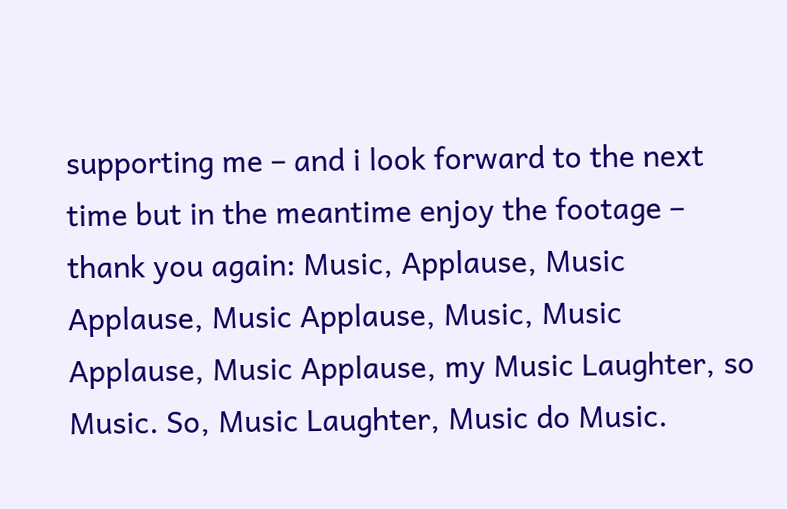supporting me – and i look forward to the next time but in the meantime enjoy the footage – thank you again: Music, Applause, Music Applause, Music Applause, Music, Music Applause, Music Applause, my Music Laughter, so Music. So, Music Laughter, Music do Music.